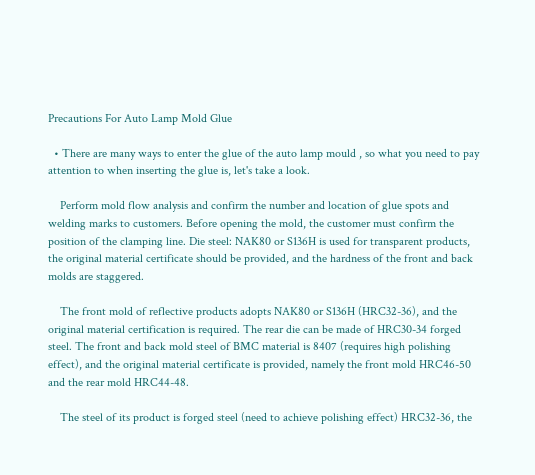Precautions For Auto Lamp Mold Glue

  • There are many ways to enter the glue of the auto lamp mould , so what you need to pay attention to when inserting the glue is, let's take a look.

    Perform mold flow analysis and confirm the number and location of glue spots and welding marks to customers. Before opening the mold, the customer must confirm the position of the clamping line. Die steel: NAK80 or S136H is used for transparent products, the original material certificate should be provided, and the hardness of the front and back molds are staggered.

    The front mold of reflective products adopts NAK80 or S136H (HRC32-36), and the original material certification is required. The rear die can be made of HRC30-34 forged steel. The front and back mold steel of BMC material is 8407 (requires high polishing effect), and the original material certificate is provided, namely the front mold HRC46-50 and the rear mold HRC44-48.

    The steel of its product is forged steel (need to achieve polishing effect) HRC32-36, the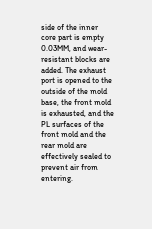side of the inner core part is empty 0.03MM, and wear-resistant blocks are added. The exhaust port is opened to the outside of the mold base, the front mold is exhausted, and the PL surfaces of the front mold and the rear mold are effectively sealed to prevent air from entering.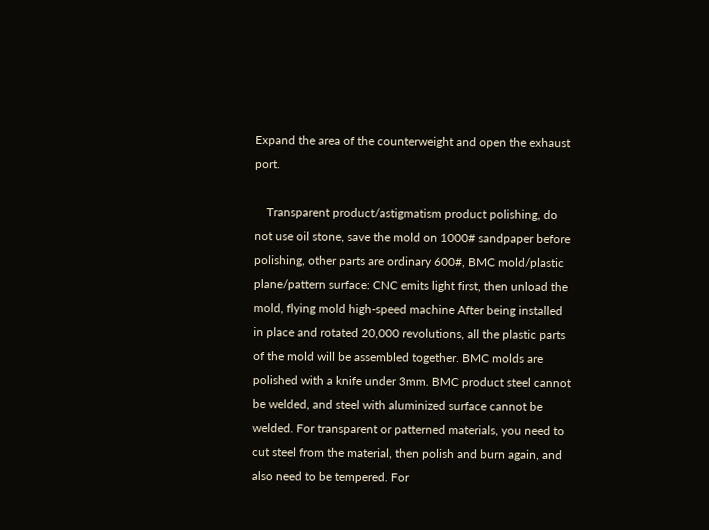Expand the area of the counterweight and open the exhaust port.

    Transparent product/astigmatism product polishing, do not use oil stone, save the mold on 1000# sandpaper before polishing, other parts are ordinary 600#, BMC mold/plastic plane/pattern surface: CNC emits light first, then unload the mold, flying mold high-speed machine After being installed in place and rotated 20,000 revolutions, all the plastic parts of the mold will be assembled together. BMC molds are polished with a knife under 3mm. BMC product steel cannot be welded, and steel with aluminized surface cannot be welded. For transparent or patterned materials, you need to cut steel from the material, then polish and burn again, and also need to be tempered. For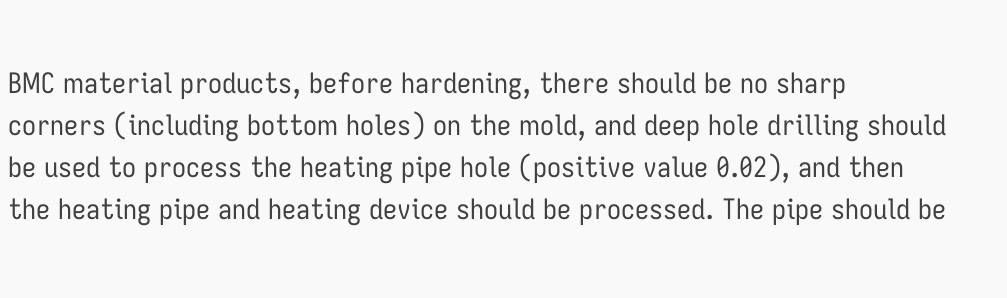BMC material products, before hardening, there should be no sharp corners (including bottom holes) on the mold, and deep hole drilling should be used to process the heating pipe hole (positive value 0.02), and then the heating pipe and heating device should be processed. The pipe should be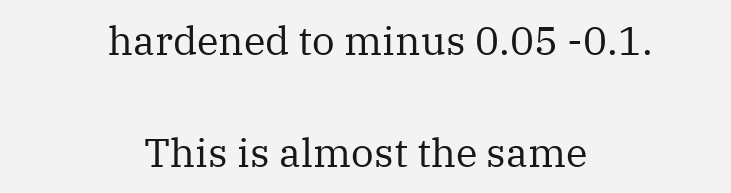hardened to minus 0.05 -0.1.

    This is almost the same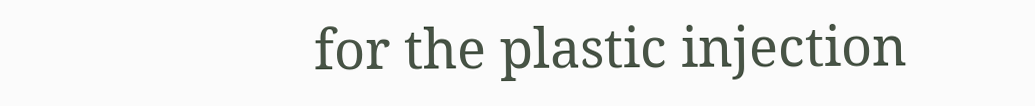for the plastic injection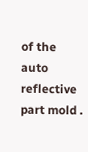of the auto reflective part mold .